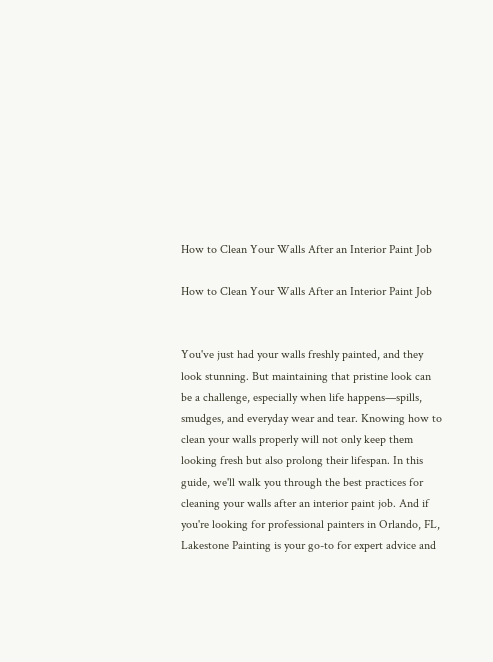How to Clean Your Walls After an Interior Paint Job

How to Clean Your Walls After an Interior Paint Job


You've just had your walls freshly painted, and they look stunning. But maintaining that pristine look can be a challenge, especially when life happens—spills, smudges, and everyday wear and tear. Knowing how to clean your walls properly will not only keep them looking fresh but also prolong their lifespan. In this guide, we'll walk you through the best practices for cleaning your walls after an interior paint job. And if you're looking for professional painters in Orlando, FL, Lakestone Painting is your go-to for expert advice and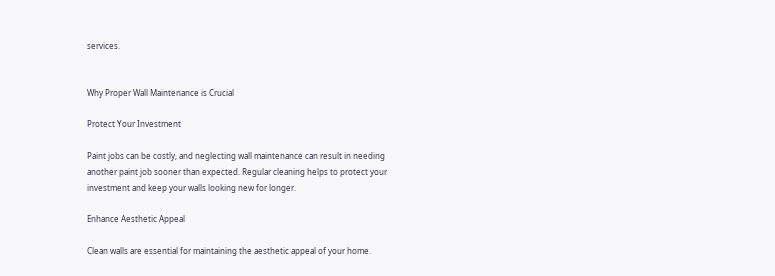services.


Why Proper Wall Maintenance is Crucial

Protect Your Investment

Paint jobs can be costly, and neglecting wall maintenance can result in needing another paint job sooner than expected. Regular cleaning helps to protect your investment and keep your walls looking new for longer.

Enhance Aesthetic Appeal

Clean walls are essential for maintaining the aesthetic appeal of your home.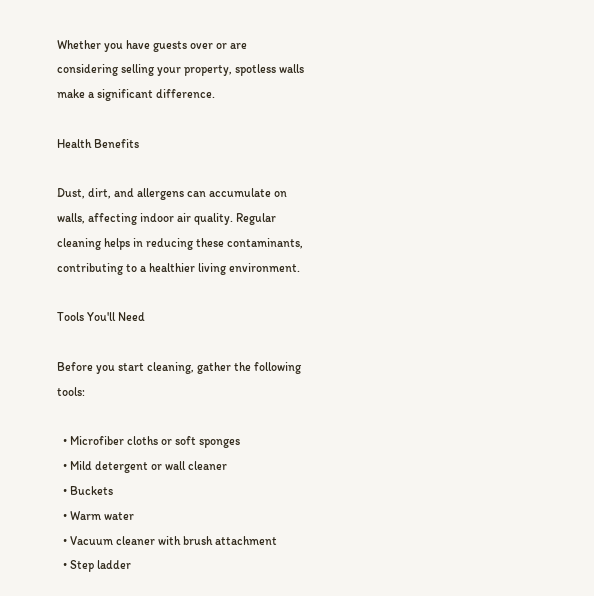Whether you have guests over or are considering selling your property, spotless walls make a significant difference.

Health Benefits

Dust, dirt, and allergens can accumulate on walls, affecting indoor air quality. Regular cleaning helps in reducing these contaminants, contributing to a healthier living environment.

Tools You'll Need

Before you start cleaning, gather the following tools:

  • Microfiber cloths or soft sponges
  • Mild detergent or wall cleaner
  • Buckets
  • Warm water
  • Vacuum cleaner with brush attachment
  • Step ladder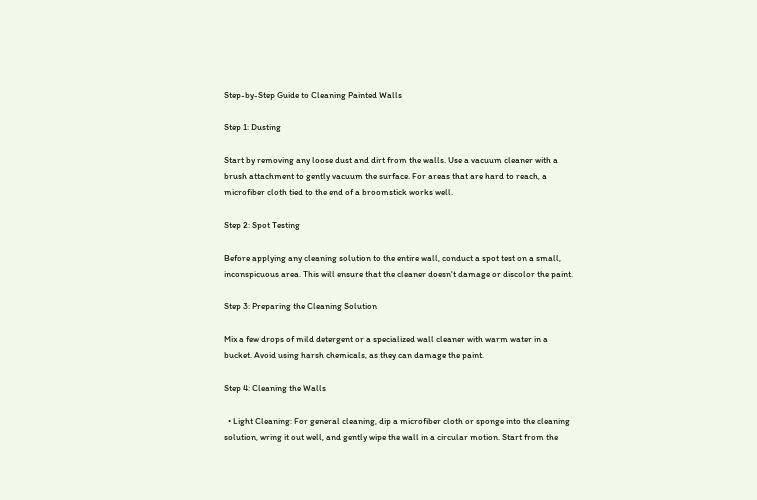Step-by-Step Guide to Cleaning Painted Walls

Step 1: Dusting

Start by removing any loose dust and dirt from the walls. Use a vacuum cleaner with a brush attachment to gently vacuum the surface. For areas that are hard to reach, a microfiber cloth tied to the end of a broomstick works well.

Step 2: Spot Testing

Before applying any cleaning solution to the entire wall, conduct a spot test on a small, inconspicuous area. This will ensure that the cleaner doesn't damage or discolor the paint.

Step 3: Preparing the Cleaning Solution

Mix a few drops of mild detergent or a specialized wall cleaner with warm water in a bucket. Avoid using harsh chemicals, as they can damage the paint.

Step 4: Cleaning the Walls

  • Light Cleaning: For general cleaning, dip a microfiber cloth or sponge into the cleaning solution, wring it out well, and gently wipe the wall in a circular motion. Start from the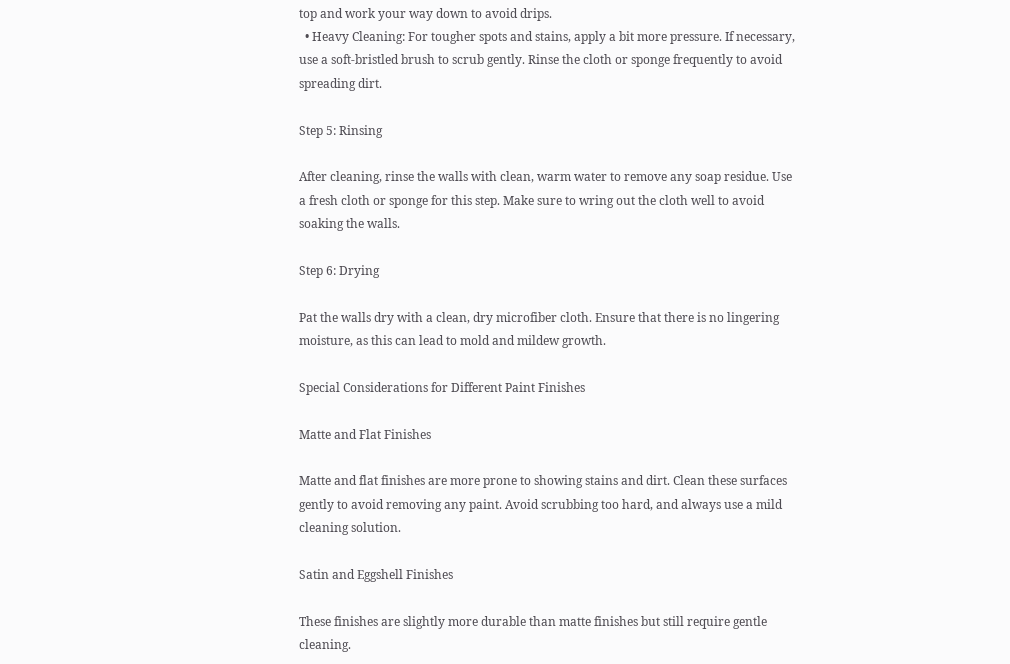top and work your way down to avoid drips.
  • Heavy Cleaning: For tougher spots and stains, apply a bit more pressure. If necessary, use a soft-bristled brush to scrub gently. Rinse the cloth or sponge frequently to avoid spreading dirt.

Step 5: Rinsing

After cleaning, rinse the walls with clean, warm water to remove any soap residue. Use a fresh cloth or sponge for this step. Make sure to wring out the cloth well to avoid soaking the walls.

Step 6: Drying

Pat the walls dry with a clean, dry microfiber cloth. Ensure that there is no lingering moisture, as this can lead to mold and mildew growth.

Special Considerations for Different Paint Finishes

Matte and Flat Finishes

Matte and flat finishes are more prone to showing stains and dirt. Clean these surfaces gently to avoid removing any paint. Avoid scrubbing too hard, and always use a mild cleaning solution.

Satin and Eggshell Finishes

These finishes are slightly more durable than matte finishes but still require gentle cleaning.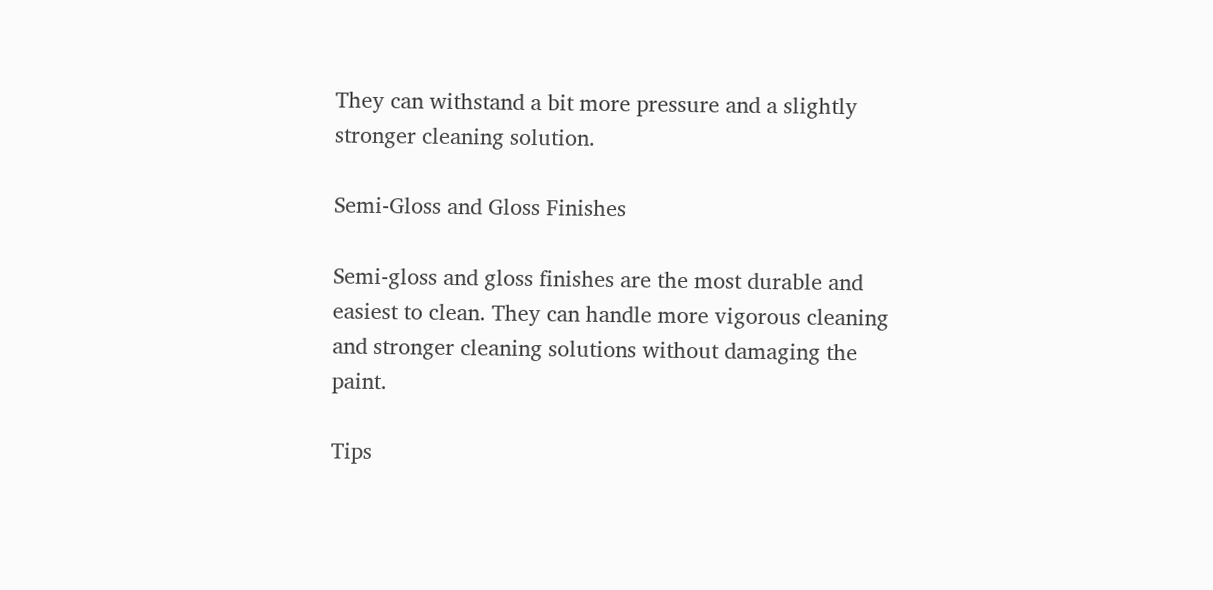They can withstand a bit more pressure and a slightly stronger cleaning solution.

Semi-Gloss and Gloss Finishes

Semi-gloss and gloss finishes are the most durable and easiest to clean. They can handle more vigorous cleaning and stronger cleaning solutions without damaging the paint.

Tips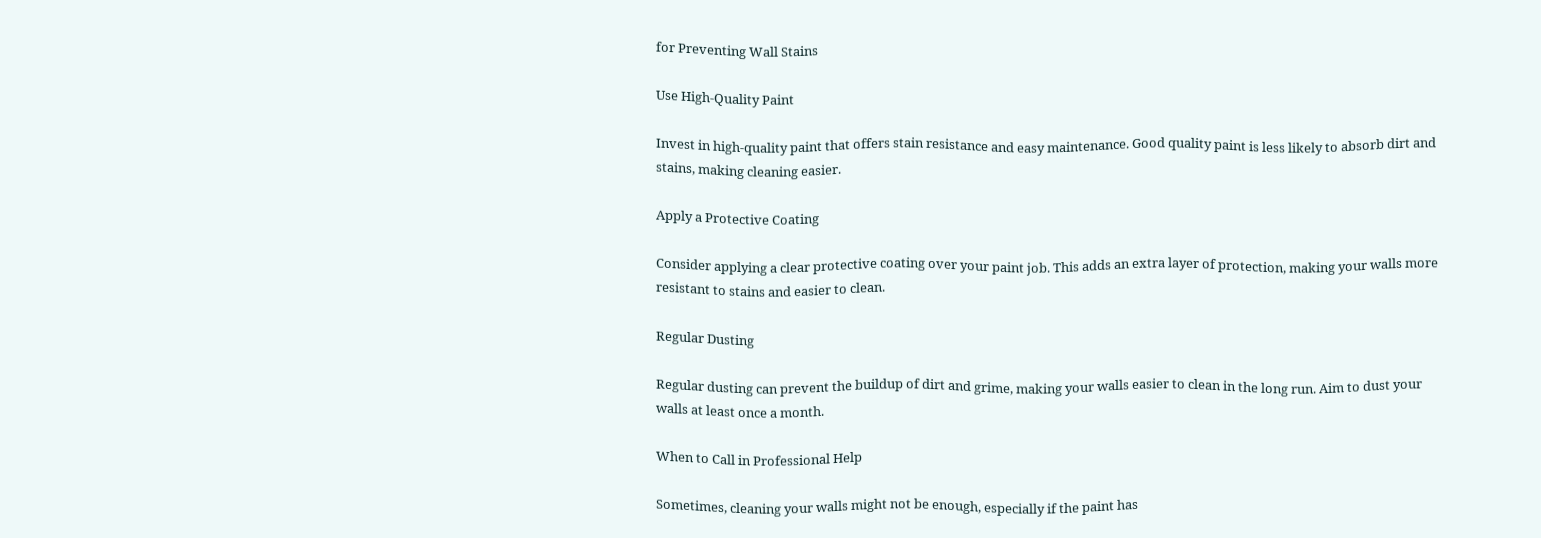for Preventing Wall Stains

Use High-Quality Paint

Invest in high-quality paint that offers stain resistance and easy maintenance. Good quality paint is less likely to absorb dirt and stains, making cleaning easier.

Apply a Protective Coating

Consider applying a clear protective coating over your paint job. This adds an extra layer of protection, making your walls more resistant to stains and easier to clean.

Regular Dusting

Regular dusting can prevent the buildup of dirt and grime, making your walls easier to clean in the long run. Aim to dust your walls at least once a month.

When to Call in Professional Help

Sometimes, cleaning your walls might not be enough, especially if the paint has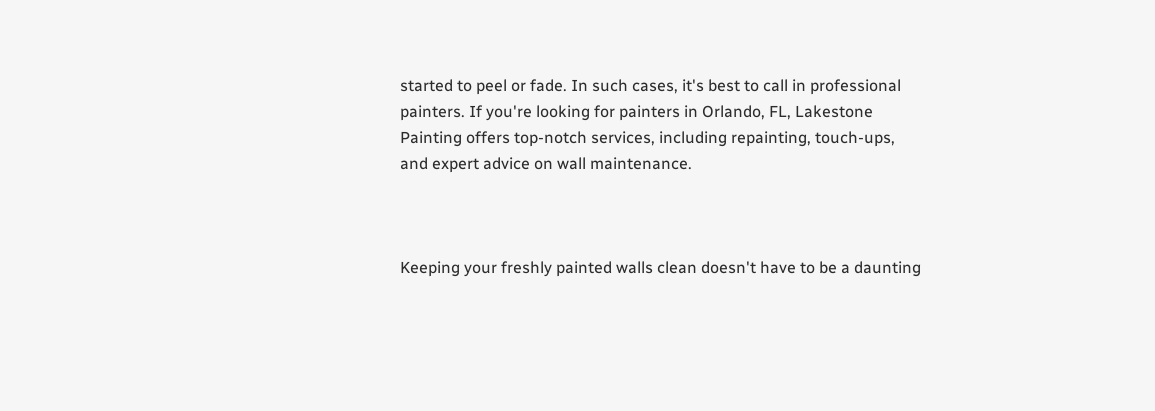started to peel or fade. In such cases, it's best to call in professional painters. If you're looking for painters in Orlando, FL, Lakestone Painting offers top-notch services, including repainting, touch-ups, and expert advice on wall maintenance.



Keeping your freshly painted walls clean doesn't have to be a daunting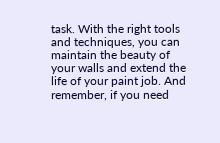task. With the right tools and techniques, you can maintain the beauty of your walls and extend the life of your paint job. And remember, if you need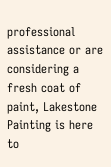professional assistance or are considering a fresh coat of paint, Lakestone Painting is here to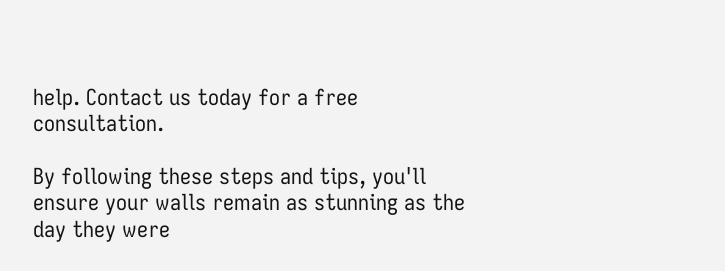help. Contact us today for a free consultation.

By following these steps and tips, you'll ensure your walls remain as stunning as the day they were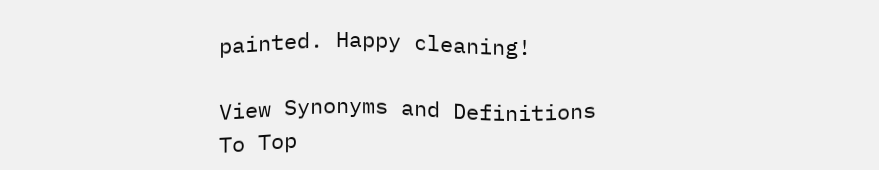painted. Happy cleaning!

View Synonyms and Definitions
To Top